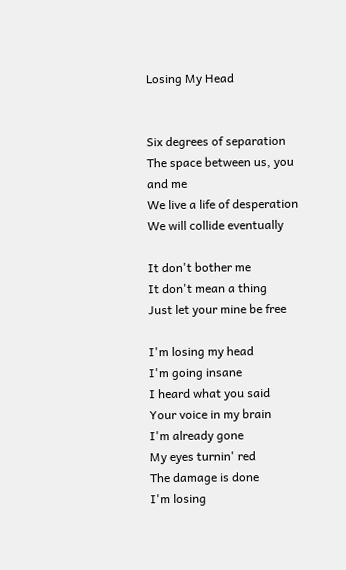Losing My Head


Six degrees of separation
The space between us, you and me
We live a life of desperation
We will collide eventually

It don't bother me
It don't mean a thing
Just let your mine be free

I'm losing my head
I'm going insane
I heard what you said
Your voice in my brain
I'm already gone
My eyes turnin' red
The damage is done
I'm losing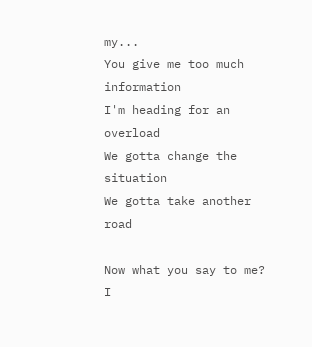my...
You give me too much information
I'm heading for an overload
We gotta change the situation
We gotta take another road

Now what you say to me?
I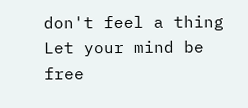don't feel a thing
Let your mind be free